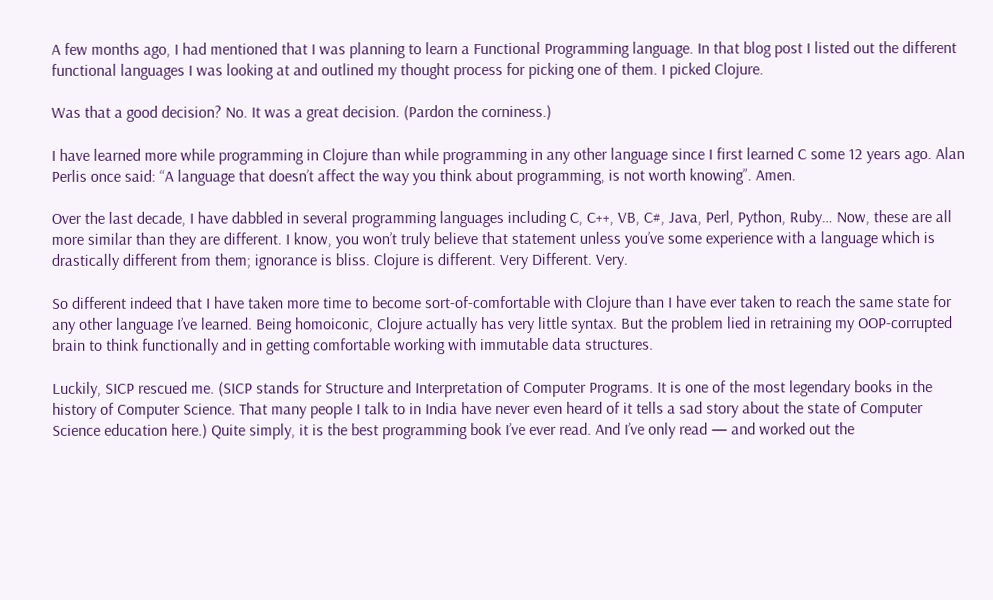A few months ago, I had mentioned that I was planning to learn a Functional Programming language. In that blog post I listed out the different functional languages I was looking at and outlined my thought process for picking one of them. I picked Clojure.

Was that a good decision? No. It was a great decision. (Pardon the corniness.)

I have learned more while programming in Clojure than while programming in any other language since I first learned C some 12 years ago. Alan Perlis once said: “A language that doesn’t affect the way you think about programming, is not worth knowing”. Amen.

Over the last decade, I have dabbled in several programming languages including C, C++, VB, C#, Java, Perl, Python, Ruby… Now, these are all more similar than they are different. I know, you won’t truly believe that statement unless you’ve some experience with a language which is drastically different from them; ignorance is bliss. Clojure is different. Very Different. Very.

So different indeed that I have taken more time to become sort-of-comfortable with Clojure than I have ever taken to reach the same state for any other language I’ve learned. Being homoiconic, Clojure actually has very little syntax. But the problem lied in retraining my OOP-corrupted brain to think functionally and in getting comfortable working with immutable data structures.

Luckily, SICP rescued me. (SICP stands for Structure and Interpretation of Computer Programs. It is one of the most legendary books in the history of Computer Science. That many people I talk to in India have never even heard of it tells a sad story about the state of Computer Science education here.) Quite simply, it is the best programming book I’ve ever read. And I’ve only read — and worked out the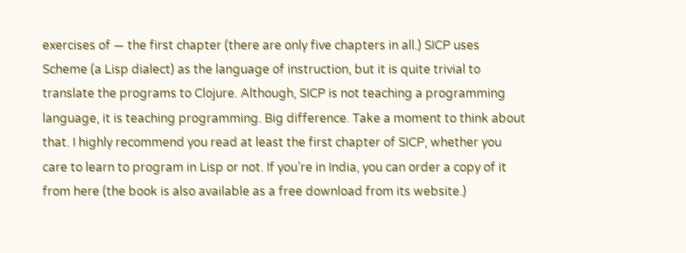exercises of — the first chapter (there are only five chapters in all.) SICP uses Scheme (a Lisp dialect) as the language of instruction, but it is quite trivial to translate the programs to Clojure. Although, SICP is not teaching a programming language, it is teaching programming. Big difference. Take a moment to think about that. I highly recommend you read at least the first chapter of SICP, whether you care to learn to program in Lisp or not. If you’re in India, you can order a copy of it from here (the book is also available as a free download from its website.)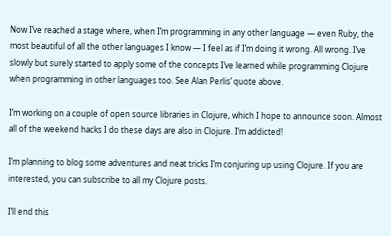Now I’ve reached a stage where, when I’m programming in any other language — even Ruby, the most beautiful of all the other languages I know — I feel as if I’m doing it wrong. All wrong. I’ve slowly but surely started to apply some of the concepts I’ve learned while programming Clojure when programming in other languages too. See Alan Perlis’ quote above.

I’m working on a couple of open source libraries in Clojure, which I hope to announce soon. Almost all of the weekend hacks I do these days are also in Clojure. I’m addicted!

I’m planning to blog some adventures and neat tricks I’m conjuring up using Clojure. If you are interested, you can subscribe to all my Clojure posts.

I’ll end this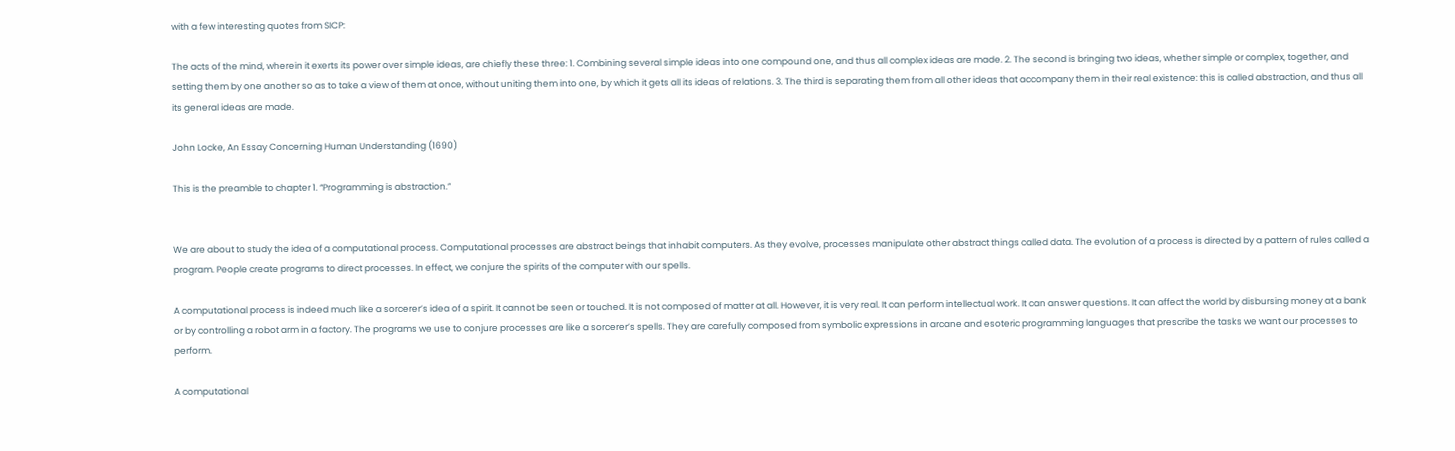with a few interesting quotes from SICP:

The acts of the mind, wherein it exerts its power over simple ideas, are chiefly these three: 1. Combining several simple ideas into one compound one, and thus all complex ideas are made. 2. The second is bringing two ideas, whether simple or complex, together, and setting them by one another so as to take a view of them at once, without uniting them into one, by which it gets all its ideas of relations. 3. The third is separating them from all other ideas that accompany them in their real existence: this is called abstraction, and thus all its general ideas are made.

John Locke, An Essay Concerning Human Understanding (1690)

This is the preamble to chapter 1. “Programming is abstraction.”


We are about to study the idea of a computational process. Computational processes are abstract beings that inhabit computers. As they evolve, processes manipulate other abstract things called data. The evolution of a process is directed by a pattern of rules called a program. People create programs to direct processes. In effect, we conjure the spirits of the computer with our spells.

A computational process is indeed much like a sorcerer’s idea of a spirit. It cannot be seen or touched. It is not composed of matter at all. However, it is very real. It can perform intellectual work. It can answer questions. It can affect the world by disbursing money at a bank or by controlling a robot arm in a factory. The programs we use to conjure processes are like a sorcerer’s spells. They are carefully composed from symbolic expressions in arcane and esoteric programming languages that prescribe the tasks we want our processes to perform.

A computational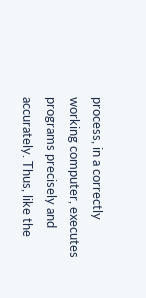process, in a correctly working computer, executes programs precisely and accurately. Thus, like the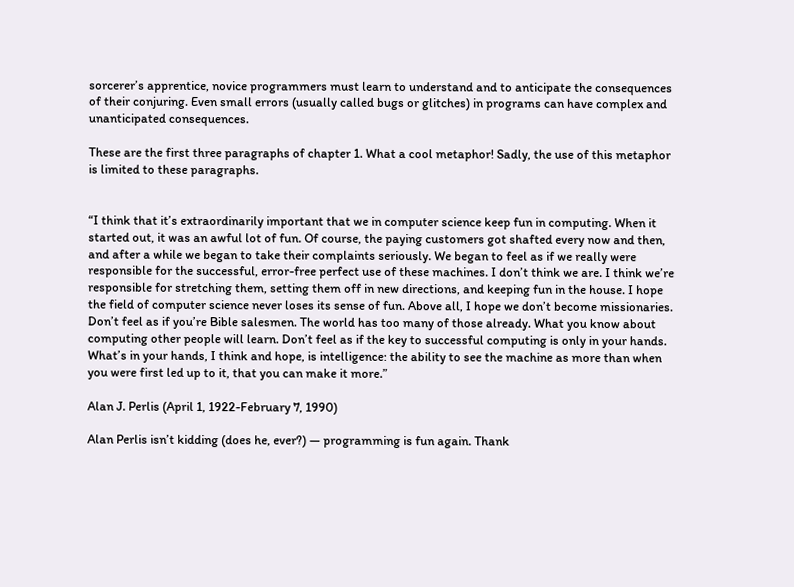sorcerer’s apprentice, novice programmers must learn to understand and to anticipate the consequences of their conjuring. Even small errors (usually called bugs or glitches) in programs can have complex and unanticipated consequences.

These are the first three paragraphs of chapter 1. What a cool metaphor! Sadly, the use of this metaphor is limited to these paragraphs.


“I think that it’s extraordinarily important that we in computer science keep fun in computing. When it started out, it was an awful lot of fun. Of course, the paying customers got shafted every now and then, and after a while we began to take their complaints seriously. We began to feel as if we really were responsible for the successful, error-free perfect use of these machines. I don’t think we are. I think we’re responsible for stretching them, setting them off in new directions, and keeping fun in the house. I hope the field of computer science never loses its sense of fun. Above all, I hope we don’t become missionaries. Don’t feel as if you’re Bible salesmen. The world has too many of those already. What you know about computing other people will learn. Don’t feel as if the key to successful computing is only in your hands. What’s in your hands, I think and hope, is intelligence: the ability to see the machine as more than when you were first led up to it, that you can make it more.”

Alan J. Perlis (April 1, 1922-February 7, 1990)

Alan Perlis isn’t kidding (does he, ever?) — programming is fun again. Thank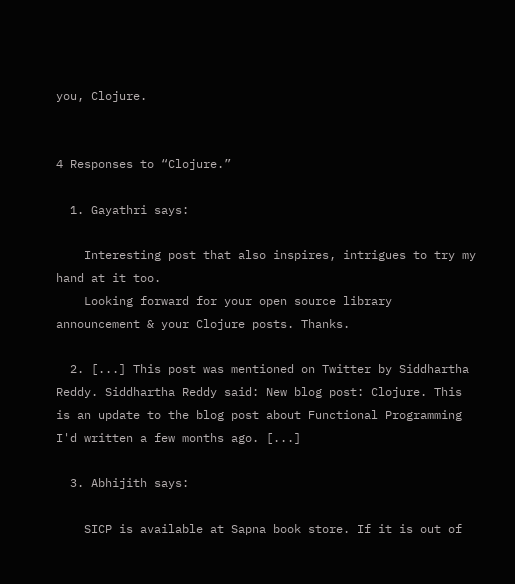you, Clojure.


4 Responses to “Clojure.”

  1. Gayathri says:

    Interesting post that also inspires, intrigues to try my hand at it too.
    Looking forward for your open source library announcement & your Clojure posts. Thanks.

  2. [...] This post was mentioned on Twitter by Siddhartha Reddy. Siddhartha Reddy said: New blog post: Clojure. This is an update to the blog post about Functional Programming I'd written a few months ago. [...]

  3. Abhijith says:

    SICP is available at Sapna book store. If it is out of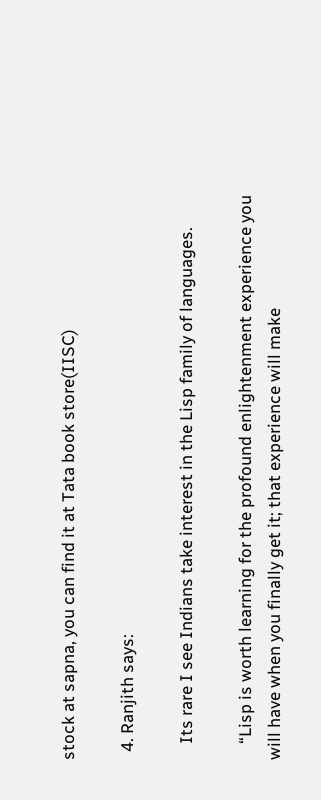stock at sapna, you can find it at Tata book store(IISC)

  4. Ranjith says:

    Its rare I see Indians take interest in the Lisp family of languages.

    “Lisp is worth learning for the profound enlightenment experience you will have when you finally get it; that experience will make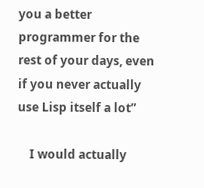you a better programmer for the rest of your days, even if you never actually use Lisp itself a lot”

    I would actually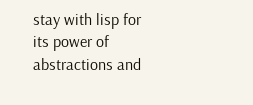stay with lisp for its power of abstractions and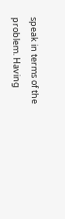speak in terms of the problem. Having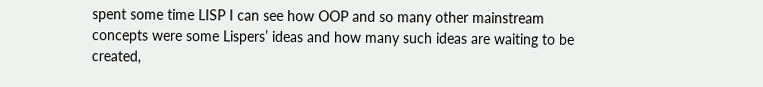spent some time LISP I can see how OOP and so many other mainstream concepts were some Lispers’ ideas and how many such ideas are waiting to be created,